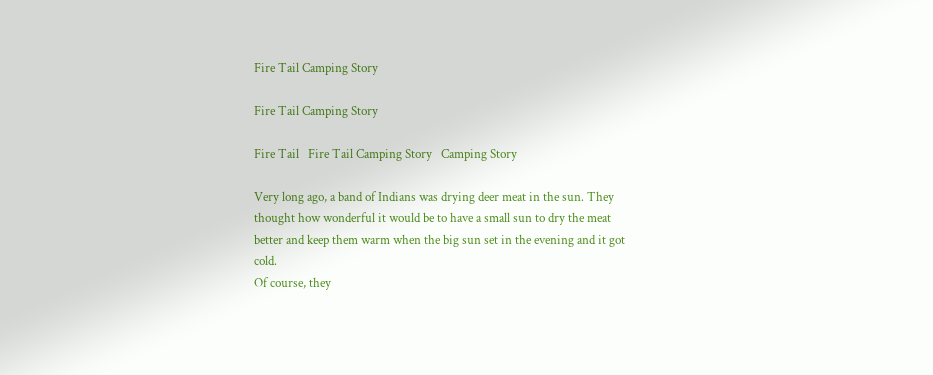Fire Tail Camping Story

Fire Tail Camping Story

Fire Tail   Fire Tail Camping Story   Camping Story

Very long ago, a band of Indians was drying deer meat in the sun. They thought how wonderful it would be to have a small sun to dry the meat better and keep them warm when the big sun set in the evening and it got cold.
Of course, they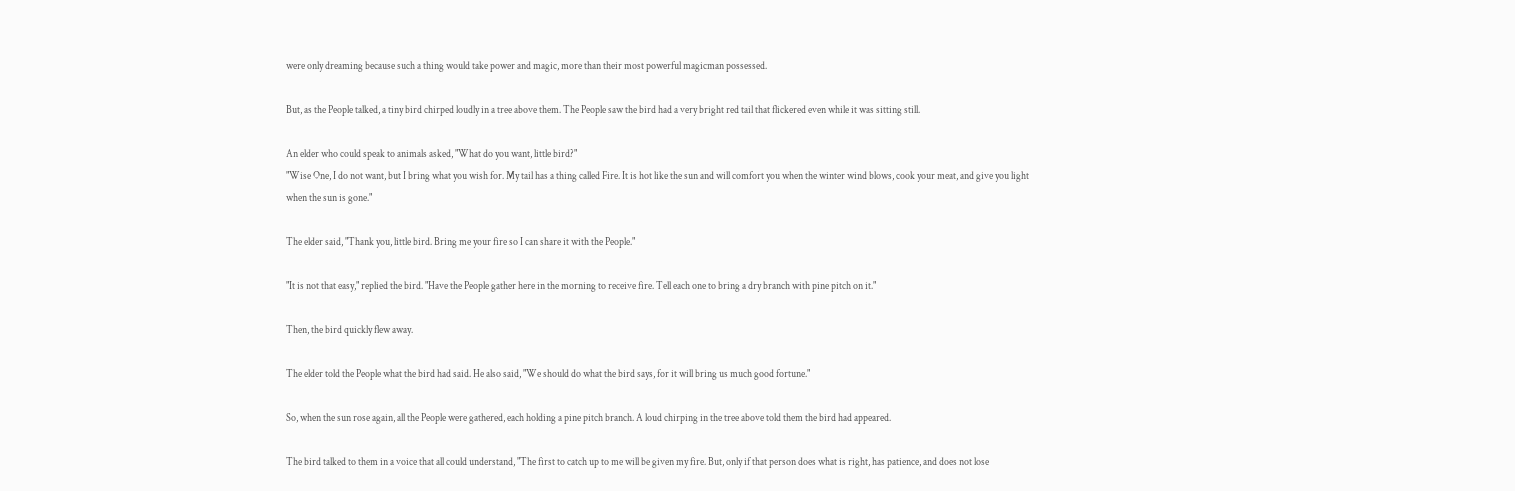were only dreaming because such a thing would take power and magic, more than their most powerful magicman possessed.

But, as the People talked, a tiny bird chirped loudly in a tree above them. The People saw the bird had a very bright red tail that flickered even while it was sitting still.

An elder who could speak to animals asked, "What do you want, little bird?"
"Wise One, I do not want, but I bring what you wish for. My tail has a thing called Fire. It is hot like the sun and will comfort you when the winter wind blows, cook your meat, and give you light when the sun is gone."

The elder said, "Thank you, little bird. Bring me your fire so I can share it with the People."

"It is not that easy," replied the bird. "Have the People gather here in the morning to receive fire. Tell each one to bring a dry branch with pine pitch on it."

Then, the bird quickly flew away.

The elder told the People what the bird had said. He also said, "We should do what the bird says, for it will bring us much good fortune."

So, when the sun rose again, all the People were gathered, each holding a pine pitch branch. A loud chirping in the tree above told them the bird had appeared.

The bird talked to them in a voice that all could understand, "The first to catch up to me will be given my fire. But, only if that person does what is right, has patience, and does not lose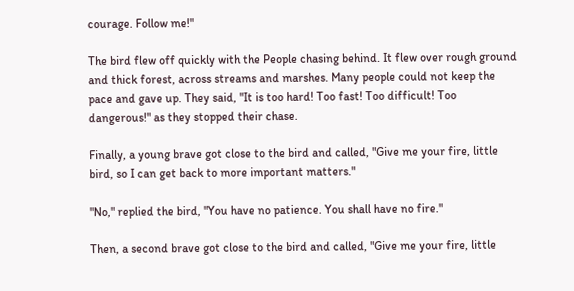courage. Follow me!"

The bird flew off quickly with the People chasing behind. It flew over rough ground and thick forest, across streams and marshes. Many people could not keep the pace and gave up. They said, "It is too hard! Too fast! Too difficult! Too dangerous!" as they stopped their chase.

Finally, a young brave got close to the bird and called, "Give me your fire, little bird, so I can get back to more important matters."

"No," replied the bird, "You have no patience. You shall have no fire."

Then, a second brave got close to the bird and called, "Give me your fire, little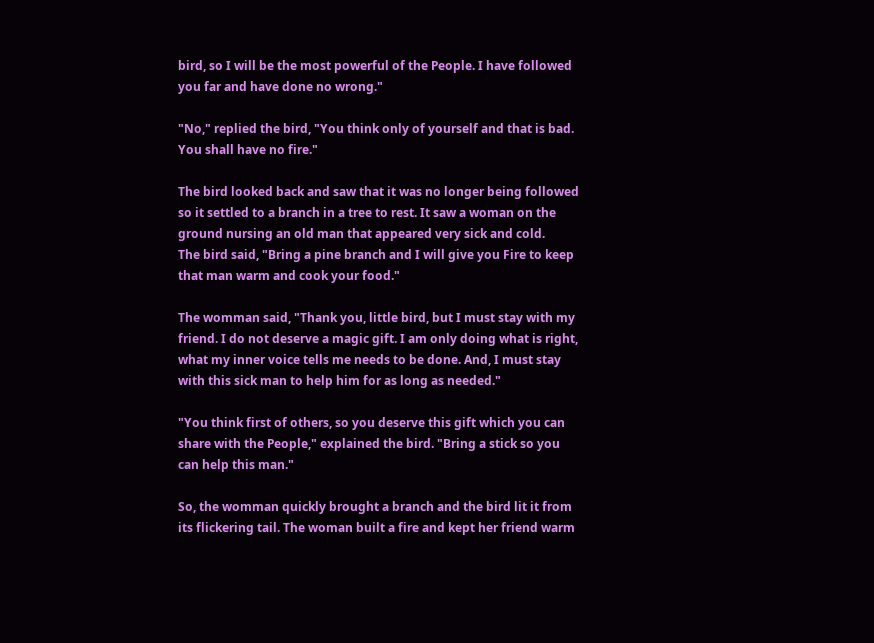bird, so I will be the most powerful of the People. I have followed you far and have done no wrong."

"No," replied the bird, "You think only of yourself and that is bad. You shall have no fire."

The bird looked back and saw that it was no longer being followed so it settled to a branch in a tree to rest. It saw a woman on the ground nursing an old man that appeared very sick and cold.
The bird said, "Bring a pine branch and I will give you Fire to keep that man warm and cook your food."

The womman said, "Thank you, little bird, but I must stay with my friend. I do not deserve a magic gift. I am only doing what is right, what my inner voice tells me needs to be done. And, I must stay with this sick man to help him for as long as needed."

"You think first of others, so you deserve this gift which you can share with the People," explained the bird. "Bring a stick so you can help this man."

So, the womman quickly brought a branch and the bird lit it from its flickering tail. The woman built a fire and kept her friend warm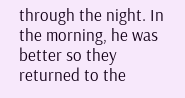through the night. In the morning, he was better so they returned to the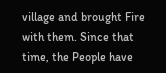village and brought Fire with them. Since that time, the People have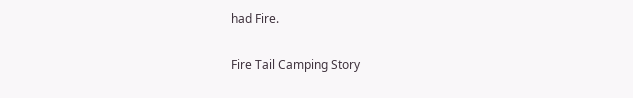had Fire.

Fire Tail Camping Story